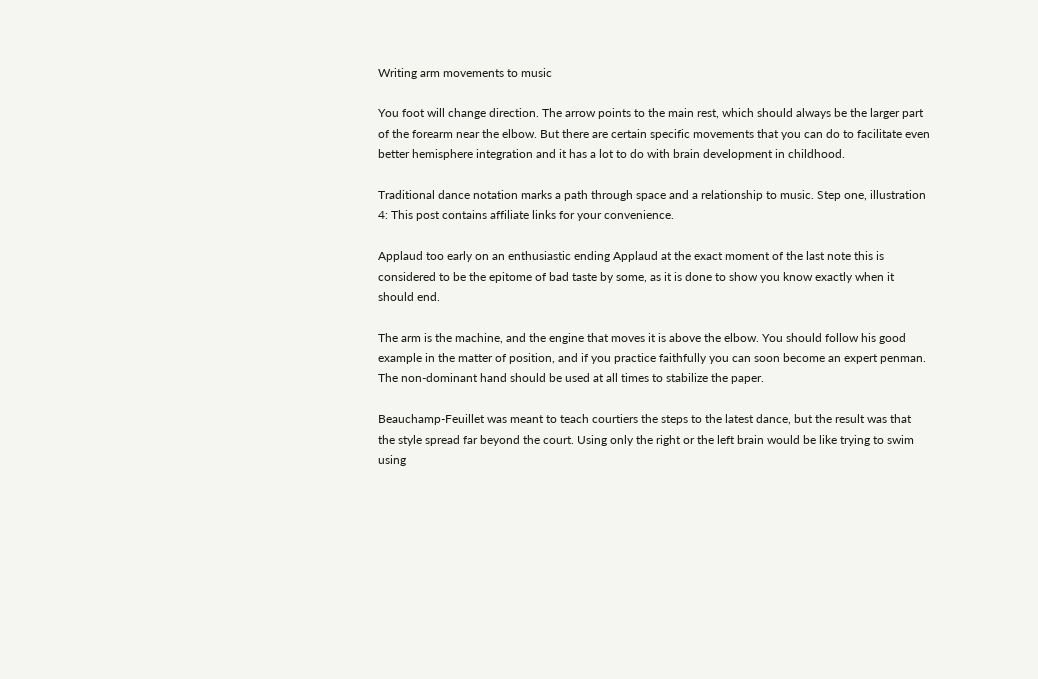Writing arm movements to music

You foot will change direction. The arrow points to the main rest, which should always be the larger part of the forearm near the elbow. But there are certain specific movements that you can do to facilitate even better hemisphere integration and it has a lot to do with brain development in childhood.

Traditional dance notation marks a path through space and a relationship to music. Step one, illustration 4: This post contains affiliate links for your convenience.

Applaud too early on an enthusiastic ending Applaud at the exact moment of the last note this is considered to be the epitome of bad taste by some, as it is done to show you know exactly when it should end.

The arm is the machine, and the engine that moves it is above the elbow. You should follow his good example in the matter of position, and if you practice faithfully you can soon become an expert penman. The non-dominant hand should be used at all times to stabilize the paper.

Beauchamp-Feuillet was meant to teach courtiers the steps to the latest dance, but the result was that the style spread far beyond the court. Using only the right or the left brain would be like trying to swim using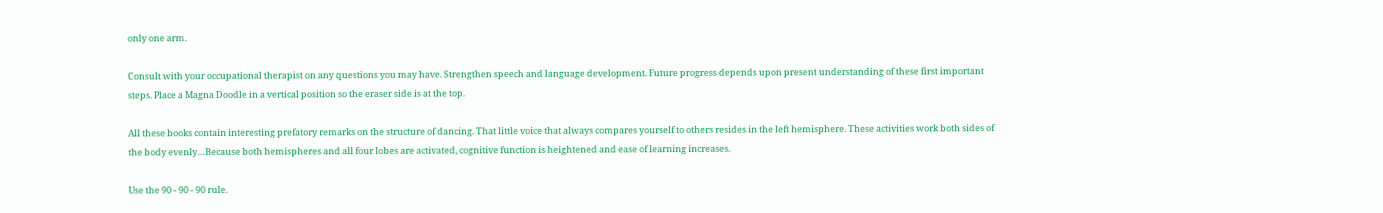only one arm.

Consult with your occupational therapist on any questions you may have. Strengthen speech and language development. Future progress depends upon present understanding of these first important steps. Place a Magna Doodle in a vertical position so the eraser side is at the top.

All these books contain interesting prefatory remarks on the structure of dancing. That little voice that always compares yourself to others resides in the left hemisphere. These activities work both sides of the body evenly…Because both hemispheres and all four lobes are activated, cognitive function is heightened and ease of learning increases.

Use the 90 - 90 - 90 rule.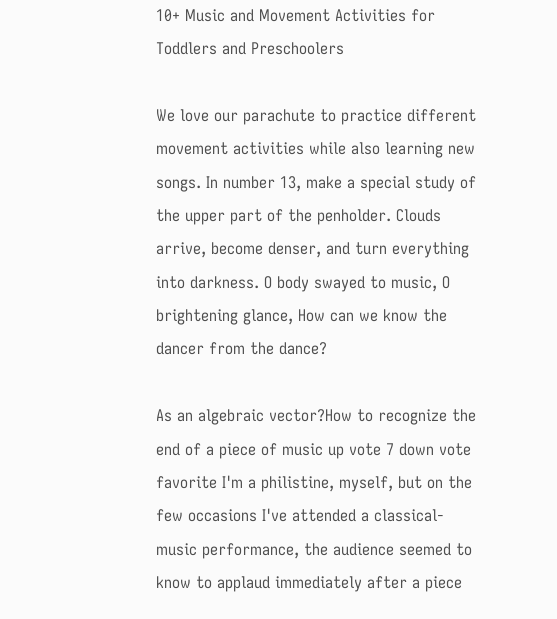10+ Music and Movement Activities for Toddlers and Preschoolers

We love our parachute to practice different movement activities while also learning new songs. In number 13, make a special study of the upper part of the penholder. Clouds arrive, become denser, and turn everything into darkness. O body swayed to music, O brightening glance, How can we know the dancer from the dance?

As an algebraic vector?How to recognize the end of a piece of music up vote 7 down vote favorite I'm a philistine, myself, but on the few occasions I've attended a classical-music performance, the audience seemed to know to applaud immediately after a piece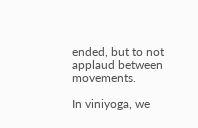ended, but to not applaud between movements.

In viniyoga, we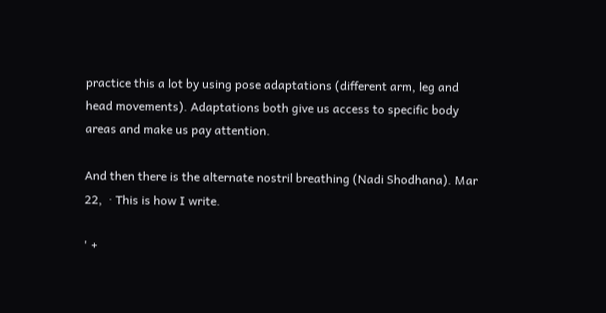practice this a lot by using pose adaptations (different arm, leg and head movements). Adaptations both give us access to specific body areas and make us pay attention.

And then there is the alternate nostril breathing (Nadi Shodhana). Mar 22,  · This is how I write.

' +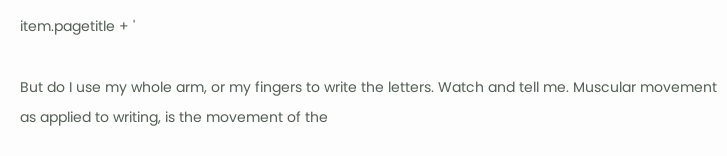item.pagetitle + '

But do I use my whole arm, or my fingers to write the letters. Watch and tell me. Muscular movement as applied to writing, is the movement of the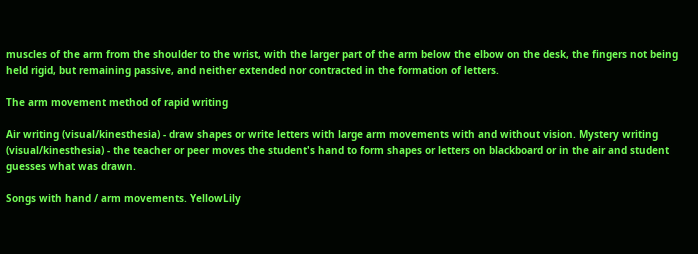muscles of the arm from the shoulder to the wrist, with the larger part of the arm below the elbow on the desk, the fingers not being held rigid, but remaining passive, and neither extended nor contracted in the formation of letters.

The arm movement method of rapid writing

Air writing (visual/kinesthesia) - draw shapes or write letters with large arm movements with and without vision. Mystery writing (visual/kinesthesia) - the teacher or peer moves the student's hand to form shapes or letters on blackboard or in the air and student guesses what was drawn.

Songs with hand / arm movements. YellowLily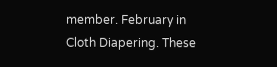member. February in Cloth Diapering. These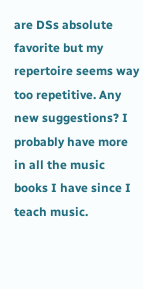are DSs absolute favorite but my repertoire seems way too repetitive. Any new suggestions? I probably have more in all the music books I have since I teach music.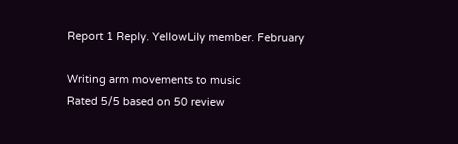Report 1 Reply. YellowLily member. February

Writing arm movements to music
Rated 5/5 based on 50 review